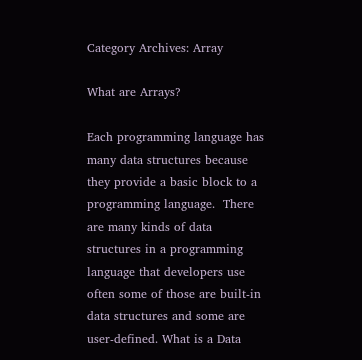Category Archives: Array

What are Arrays?

Each programming language has many data structures because they provide a basic block to a programming language.  There are many kinds of data structures in a programming language that developers use often some of those are built-in data structures and some are user-defined. What is a Data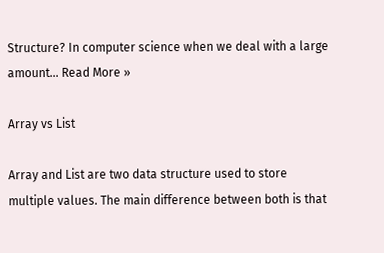Structure? In computer science when we deal with a large amount… Read More »

Array vs List

Array and List are two data structure used to store multiple values. The main difference between both is that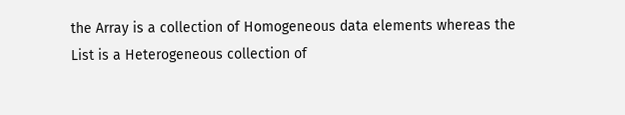the Array is a collection of Homogeneous data elements whereas the List is a Heterogeneous collection of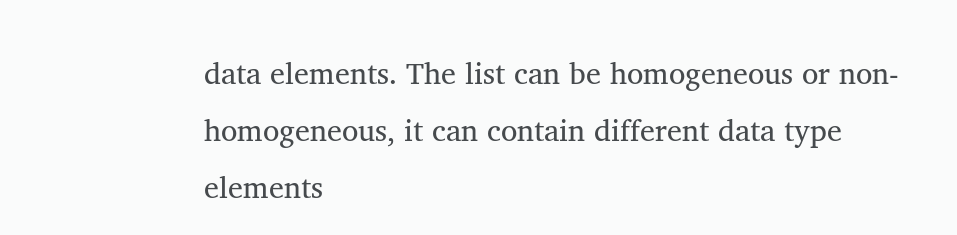data elements. The list can be homogeneous or non-homogeneous, it can contain different data type elements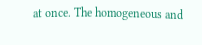at once. The homogeneous and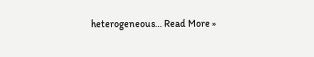heterogeneous… Read More »